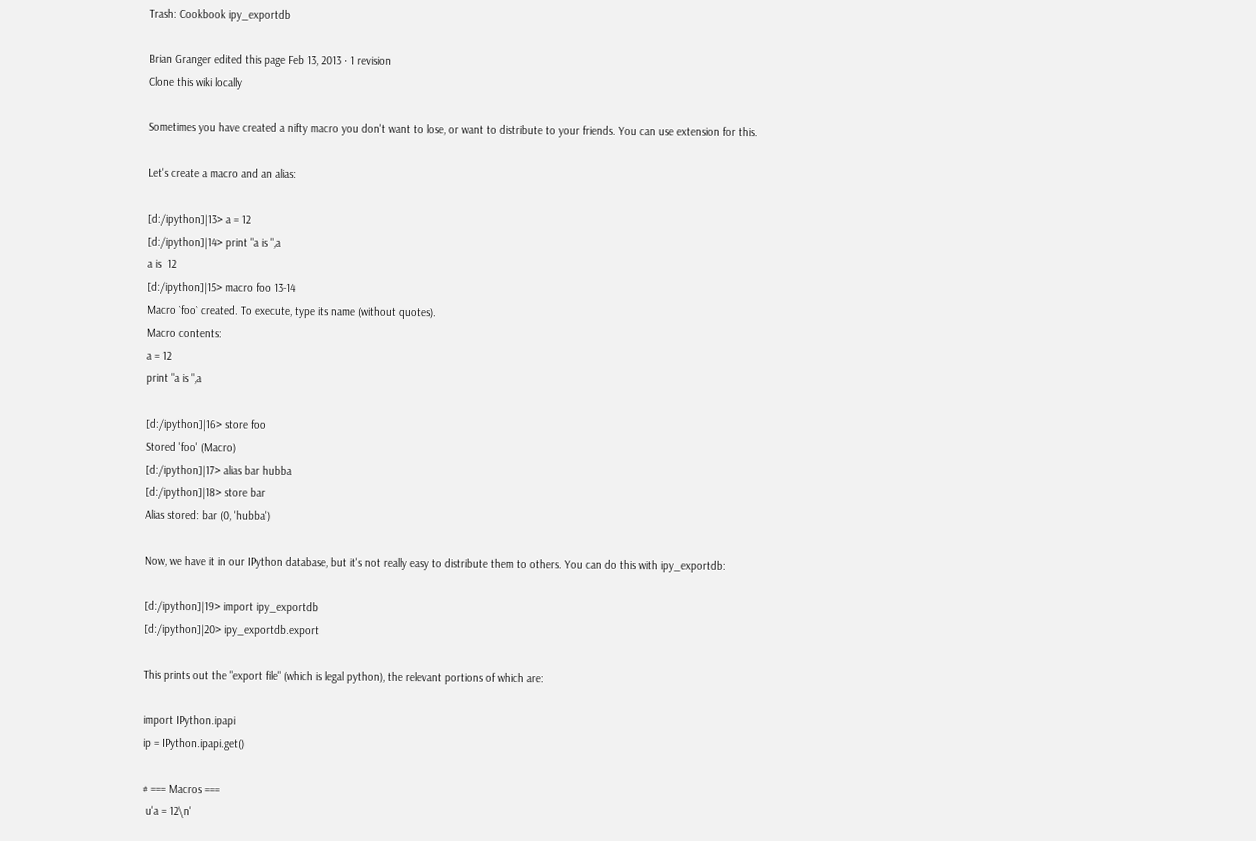Trash: Cookbook ipy_exportdb

Brian Granger edited this page Feb 13, 2013 · 1 revision
Clone this wiki locally

Sometimes you have created a nifty macro you don't want to lose, or want to distribute to your friends. You can use extension for this.

Let's create a macro and an alias:

[d:/ipython]|13> a = 12
[d:/ipython]|14> print "a is ",a
a is  12
[d:/ipython]|15> macro foo 13-14
Macro `foo` created. To execute, type its name (without quotes).
Macro contents:
a = 12
print "a is ",a

[d:/ipython]|16> store foo
Stored 'foo' (Macro)
[d:/ipython]|17> alias bar hubba
[d:/ipython]|18> store bar
Alias stored: bar (0, 'hubba')

Now, we have it in our IPython database, but it's not really easy to distribute them to others. You can do this with ipy_exportdb:

[d:/ipython]|19> import ipy_exportdb
[d:/ipython]|20> ipy_exportdb.export

This prints out the "export file" (which is legal python), the relevant portions of which are:

import IPython.ipapi
ip = IPython.ipapi.get()

# === Macros ===
 u'a = 12\n'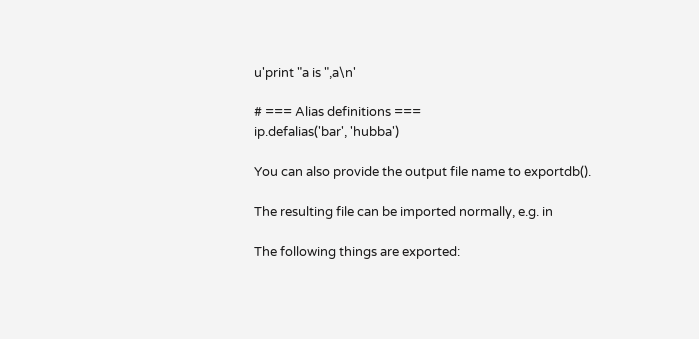u'print "a is ",a\n'

# === Alias definitions ===
ip.defalias('bar', 'hubba')

You can also provide the output file name to exportdb().

The resulting file can be imported normally, e.g. in

The following things are exported: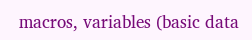macros, variables (basic data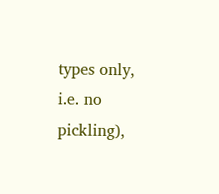types only, i.e. no pickling),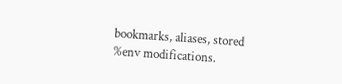bookmarks, aliases, stored %env modifications.